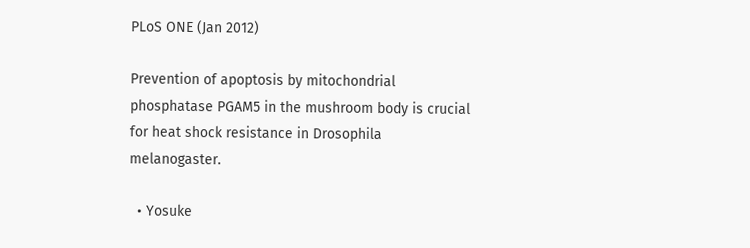PLoS ONE (Jan 2012)

Prevention of apoptosis by mitochondrial phosphatase PGAM5 in the mushroom body is crucial for heat shock resistance in Drosophila melanogaster.

  • Yosuke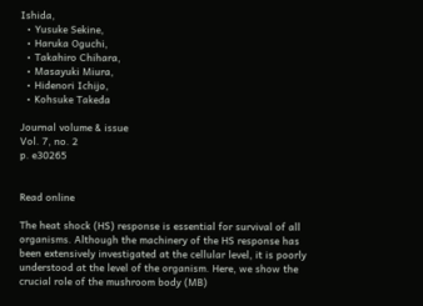Ishida,
  • Yusuke Sekine,
  • Haruka Oguchi,
  • Takahiro Chihara,
  • Masayuki Miura,
  • Hidenori Ichijo,
  • Kohsuke Takeda

Journal volume & issue
Vol. 7, no. 2
p. e30265


Read online

The heat shock (HS) response is essential for survival of all organisms. Although the machinery of the HS response has been extensively investigated at the cellular level, it is poorly understood at the level of the organism. Here, we show the crucial role of the mushroom body (MB)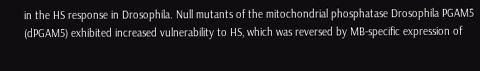in the HS response in Drosophila. Null mutants of the mitochondrial phosphatase Drosophila PGAM5 (dPGAM5) exhibited increased vulnerability to HS, which was reversed by MB-specific expression of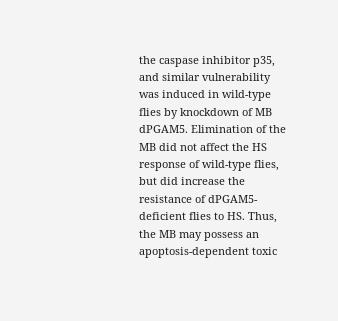the caspase inhibitor p35, and similar vulnerability was induced in wild-type flies by knockdown of MB dPGAM5. Elimination of the MB did not affect the HS response of wild-type flies, but did increase the resistance of dPGAM5-deficient flies to HS. Thus, the MB may possess an apoptosis-dependent toxic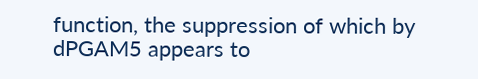function, the suppression of which by dPGAM5 appears to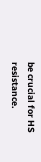be crucial for HS resistance.